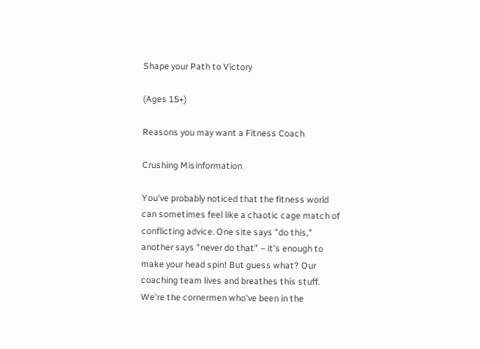Shape your Path to Victory

(Ages 15+)

Reasons you may want a Fitness Coach

Crushing Misinformation

You've probably noticed that the fitness world can sometimes feel like a chaotic cage match of conflicting advice. One site says "do this," another says "never do that" – it's enough to make your head spin! But guess what? Our coaching team lives and breathes this stuff. We're the cornermen who've been in the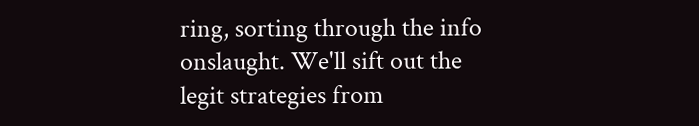ring, sorting through the info onslaught. We'll sift out the legit strategies from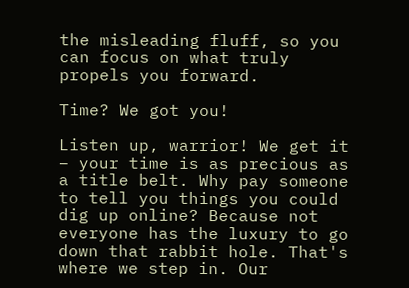the misleading fluff, so you can focus on what truly propels you forward.

Time? We got you!

Listen up, warrior! We get it – your time is as precious as a title belt. Why pay someone to tell you things you could dig up online? Because not everyone has the luxury to go down that rabbit hole. That's where we step in. Our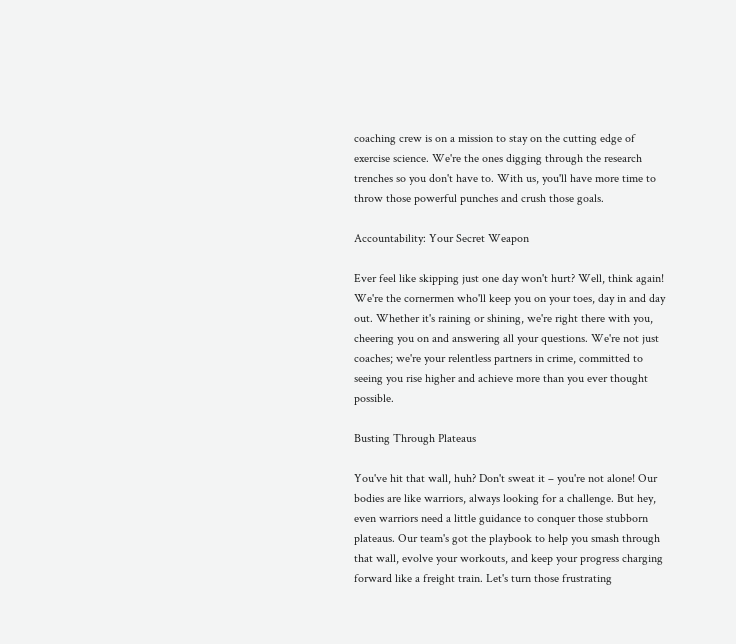coaching crew is on a mission to stay on the cutting edge of exercise science. We're the ones digging through the research trenches so you don't have to. With us, you'll have more time to throw those powerful punches and crush those goals.

Accountability: Your Secret Weapon

Ever feel like skipping just one day won't hurt? Well, think again! We're the cornermen who'll keep you on your toes, day in and day out. Whether it's raining or shining, we're right there with you, cheering you on and answering all your questions. We're not just coaches; we're your relentless partners in crime, committed to seeing you rise higher and achieve more than you ever thought possible.

Busting Through Plateaus

You've hit that wall, huh? Don't sweat it – you're not alone! Our bodies are like warriors, always looking for a challenge. But hey, even warriors need a little guidance to conquer those stubborn plateaus. Our team's got the playbook to help you smash through that wall, evolve your workouts, and keep your progress charging forward like a freight train. Let's turn those frustrating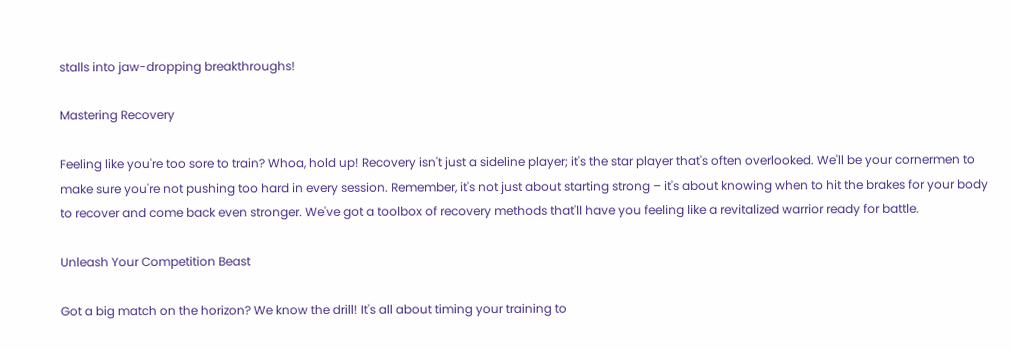stalls into jaw-dropping breakthroughs!

Mastering Recovery

Feeling like you're too sore to train? Whoa, hold up! Recovery isn't just a sideline player; it's the star player that's often overlooked. We'll be your cornermen to make sure you're not pushing too hard in every session. Remember, it's not just about starting strong – it's about knowing when to hit the brakes for your body to recover and come back even stronger. We've got a toolbox of recovery methods that'll have you feeling like a revitalized warrior ready for battle.

Unleash Your Competition Beast

Got a big match on the horizon? We know the drill! It's all about timing your training to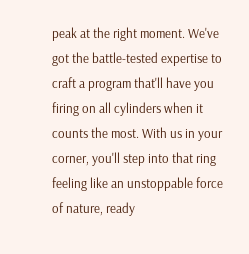peak at the right moment. We've got the battle-tested expertise to craft a program that'll have you firing on all cylinders when it counts the most. With us in your corner, you'll step into that ring feeling like an unstoppable force of nature, ready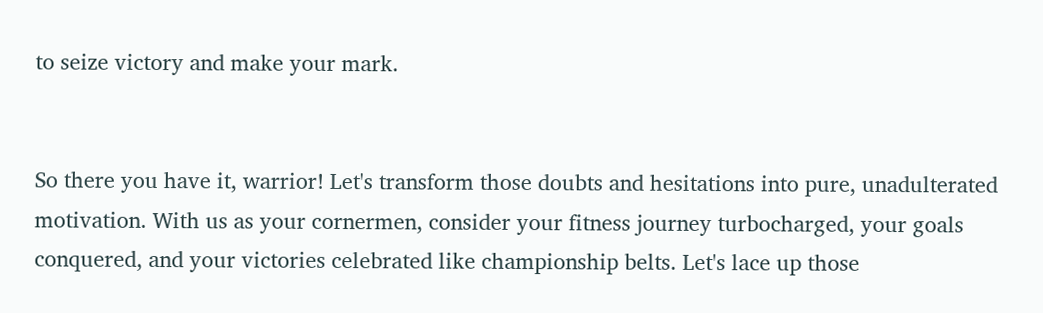to seize victory and make your mark.


So there you have it, warrior! Let's transform those doubts and hesitations into pure, unadulterated motivation. With us as your cornermen, consider your fitness journey turbocharged, your goals conquered, and your victories celebrated like championship belts. Let's lace up those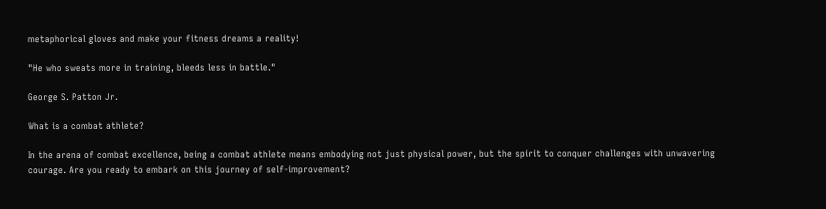metaphorical gloves and make your fitness dreams a reality!

"He who sweats more in training, bleeds less in battle."

George S. Patton Jr.

What is a combat athlete?

In the arena of combat excellence, being a combat athlete means embodying not just physical power, but the spirit to conquer challenges with unwavering courage. Are you ready to embark on this journey of self-improvement?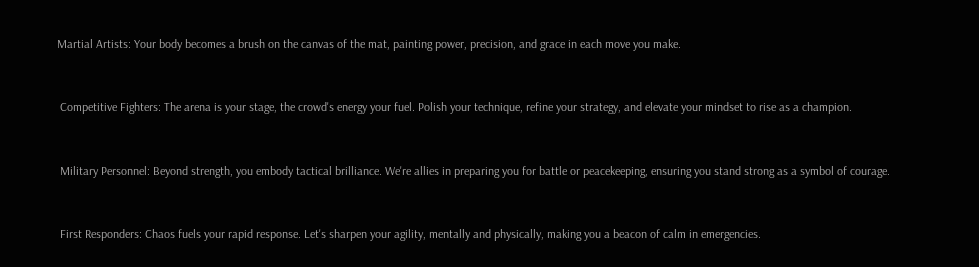Martial Artists: Your body becomes a brush on the canvas of the mat, painting power, precision, and grace in each move you make.


 Competitive Fighters: The arena is your stage, the crowd's energy your fuel. Polish your technique, refine your strategy, and elevate your mindset to rise as a champion.


 Military Personnel: Beyond strength, you embody tactical brilliance. We're allies in preparing you for battle or peacekeeping, ensuring you stand strong as a symbol of courage.


 First Responders: Chaos fuels your rapid response. Let's sharpen your agility, mentally and physically, making you a beacon of calm in emergencies.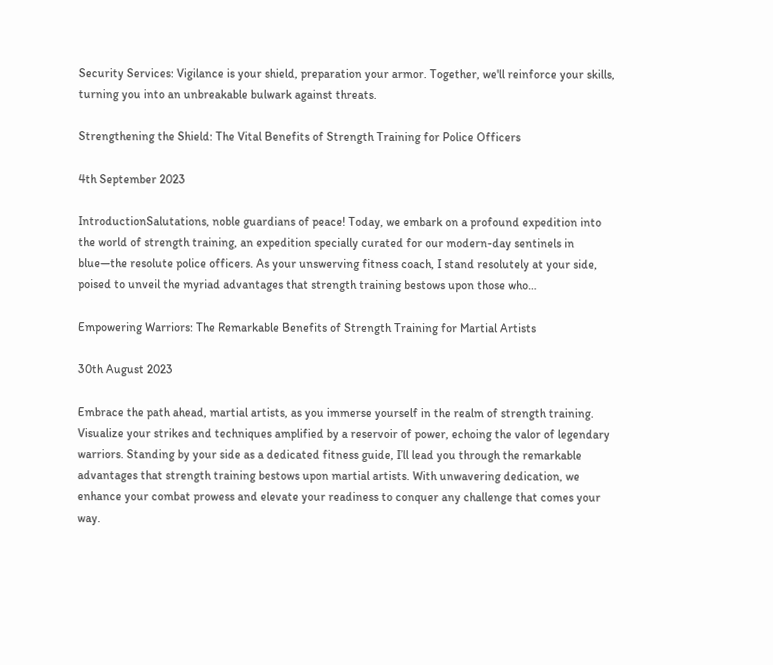Security Services: Vigilance is your shield, preparation your armor. Together, we'll reinforce your skills, turning you into an unbreakable bulwark against threats.

Strengthening the Shield: The Vital Benefits of Strength Training for Police Officers

4th September 2023

IntroductionSalutations, noble guardians of peace! Today, we embark on a profound expedition into the world of strength training, an expedition specially curated for our modern-day sentinels in blue—the resolute police officers. As your unswerving fitness coach, I stand resolutely at your side, poised to unveil the myriad advantages that strength training bestows upon those who…

Empowering Warriors: The Remarkable Benefits of Strength Training for Martial Artists

30th August 2023

Embrace the path ahead, martial artists, as you immerse yourself in the realm of strength training. Visualize your strikes and techniques amplified by a reservoir of power, echoing the valor of legendary warriors. Standing by your side as a dedicated fitness guide, I’ll lead you through the remarkable advantages that strength training bestows upon martial artists. With unwavering dedication, we enhance your combat prowess and elevate your readiness to conquer any challenge that comes your way.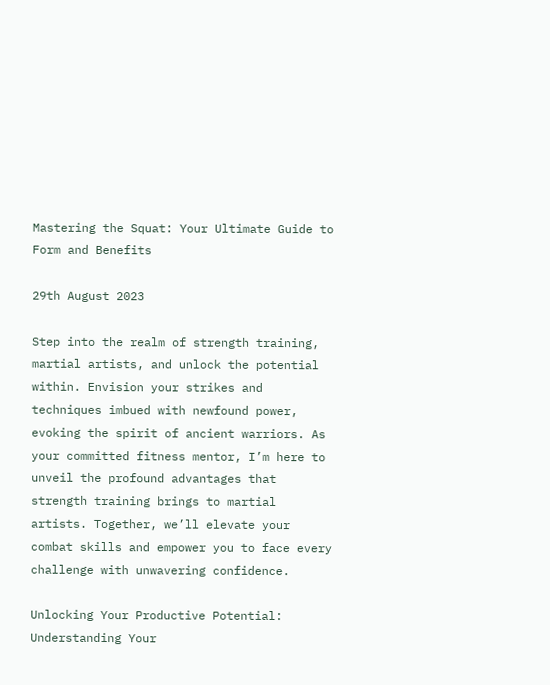Mastering the Squat: Your Ultimate Guide to Form and Benefits

29th August 2023

Step into the realm of strength training, martial artists, and unlock the potential within. Envision your strikes and techniques imbued with newfound power, evoking the spirit of ancient warriors. As your committed fitness mentor, I’m here to unveil the profound advantages that strength training brings to martial artists. Together, we’ll elevate your combat skills and empower you to face every challenge with unwavering confidence.

Unlocking Your Productive Potential: Understanding Your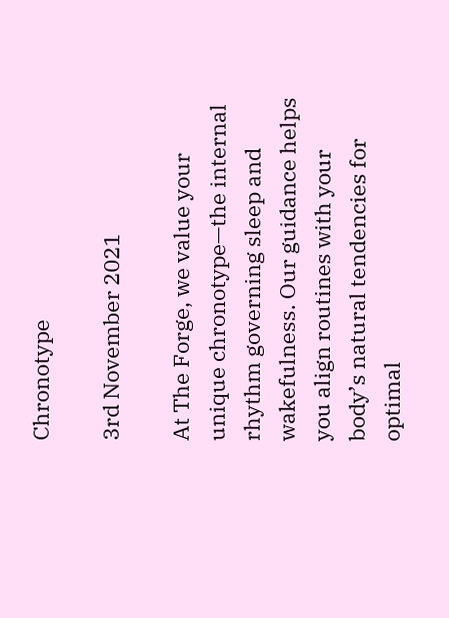Chronotype

3rd November 2021

At The Forge, we value your unique chronotype—the internal rhythm governing sleep and wakefulness. Our guidance helps you align routines with your body’s natural tendencies for optimal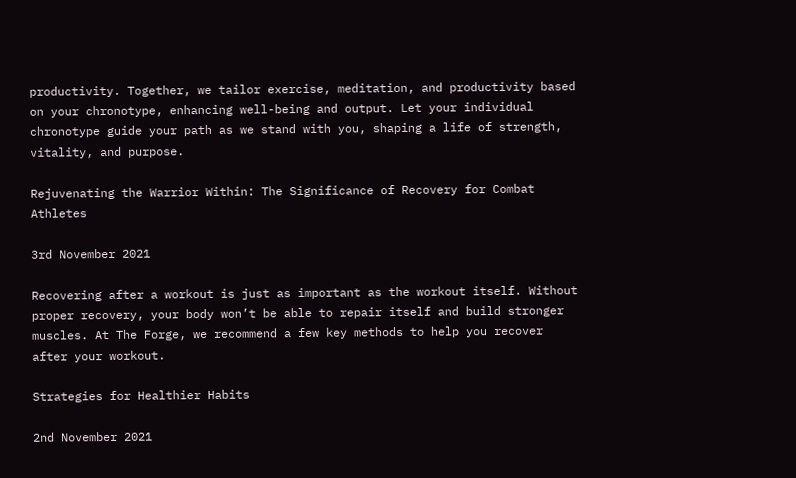productivity. Together, we tailor exercise, meditation, and productivity based on your chronotype, enhancing well-being and output. Let your individual chronotype guide your path as we stand with you, shaping a life of strength, vitality, and purpose.

Rejuvenating the Warrior Within: The Significance of Recovery for Combat Athletes

3rd November 2021

Recovering after a workout is just as important as the workout itself. Without proper recovery, your body won’t be able to repair itself and build stronger muscles. At The Forge, we recommend a few key methods to help you recover after your workout.

Strategies for Healthier Habits

2nd November 2021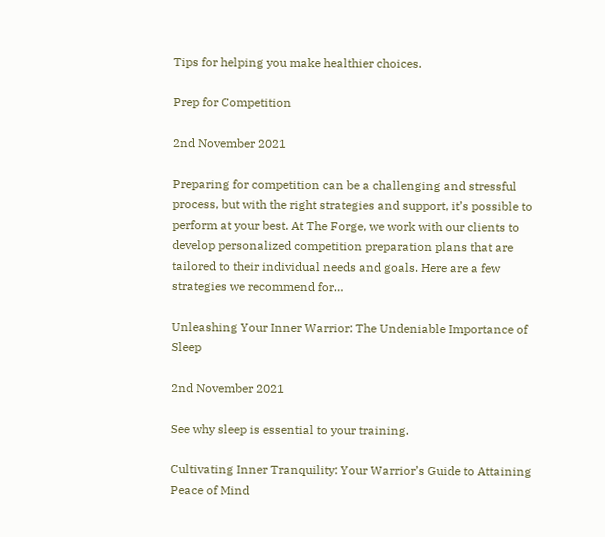Tips for helping you make healthier choices.

Prep for Competition

2nd November 2021

Preparing for competition can be a challenging and stressful process, but with the right strategies and support, it’s possible to perform at your best. At The Forge, we work with our clients to develop personalized competition preparation plans that are tailored to their individual needs and goals. Here are a few strategies we recommend for…

Unleashing Your Inner Warrior: The Undeniable Importance of Sleep

2nd November 2021

See why sleep is essential to your training.

Cultivating Inner Tranquility: Your Warrior’s Guide to Attaining Peace of Mind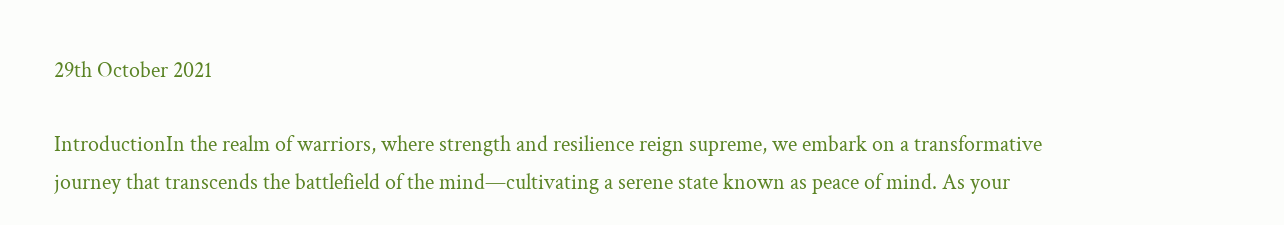29th October 2021

IntroductionIn the realm of warriors, where strength and resilience reign supreme, we embark on a transformative journey that transcends the battlefield of the mind—cultivating a serene state known as peace of mind. As your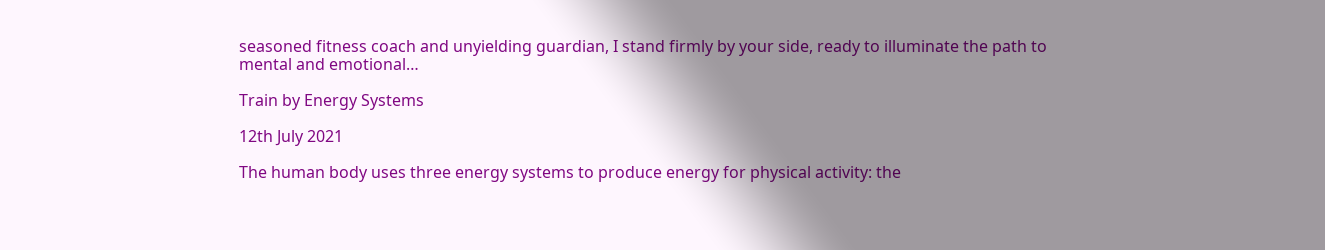seasoned fitness coach and unyielding guardian, I stand firmly by your side, ready to illuminate the path to mental and emotional…

Train by Energy Systems

12th July 2021

The human body uses three energy systems to produce energy for physical activity: the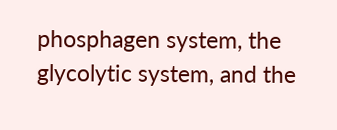phosphagen system, the glycolytic system, and the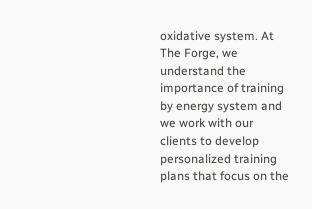oxidative system. At The Forge, we understand the importance of training by energy system and we work with our clients to develop personalized training plans that focus on the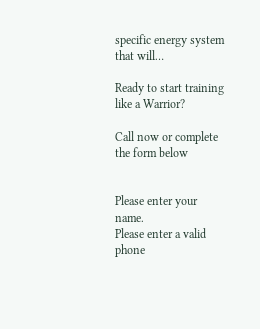specific energy system that will…

Ready to start training like a Warrior?

Call now or complete the form below


Please enter your name.
Please enter a valid phone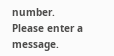number.
Please enter a message.